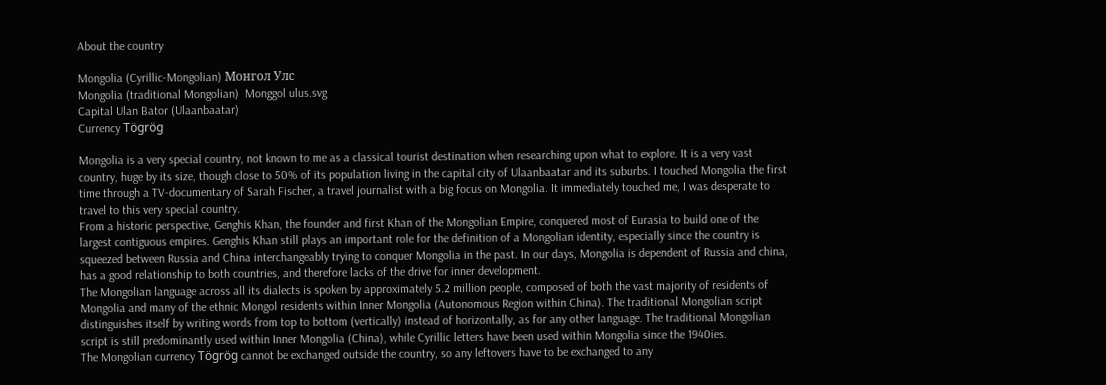About the country

Mongolia (Cyrillic-Mongolian) Монгол Улс
Mongolia (traditional Mongolian)  Monggol ulus.svg
Capital Ulan Bator (Ulaanbaatar)
Currency Tögrög

Mongolia is a very special country, not known to me as a classical tourist destination when researching upon what to explore. It is a very vast country, huge by its size, though close to 50% of its population living in the capital city of Ulaanbaatar and its suburbs. I touched Mongolia the first time through a TV-documentary of Sarah Fischer, a travel journalist with a big focus on Mongolia. It immediately touched me, I was desperate to travel to this very special country.
From a historic perspective, Genghis Khan, the founder and first Khan of the Mongolian Empire, conquered most of Eurasia to build one of the largest contiguous empires. Genghis Khan still plays an important role for the definition of a Mongolian identity, especially since the country is squeezed between Russia and China interchangeably trying to conquer Mongolia in the past. In our days, Mongolia is dependent of Russia and china, has a good relationship to both countries, and therefore lacks of the drive for inner development.
The Mongolian language across all its dialects is spoken by approximately 5.2 million people, composed of both the vast majority of residents of Mongolia and many of the ethnic Mongol residents within Inner Mongolia (Autonomous Region within China). The traditional Mongolian script distinguishes itself by writing words from top to bottom (vertically) instead of horizontally, as for any other language. The traditional Mongolian script is still predominantly used within Inner Mongolia (China), while Cyrillic letters have been used within Mongolia since the 1940ies.
The Mongolian currency Tögrög cannot be exchanged outside the country, so any leftovers have to be exchanged to any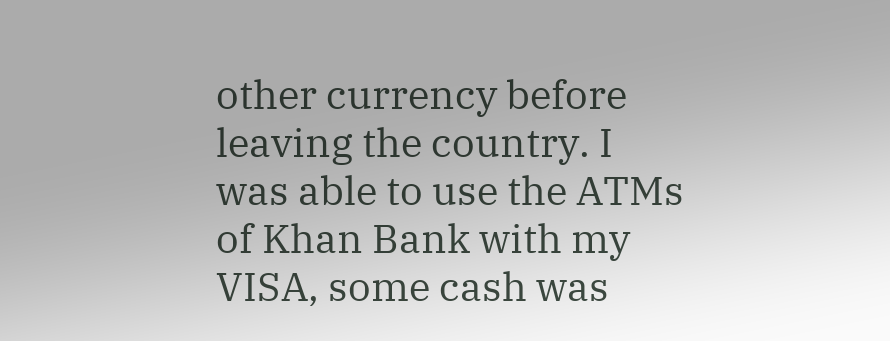other currency before leaving the country. I was able to use the ATMs of Khan Bank with my VISA, some cash was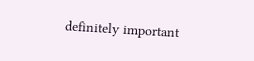definitely important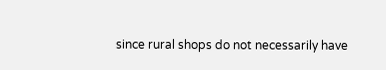since rural shops do not necessarily have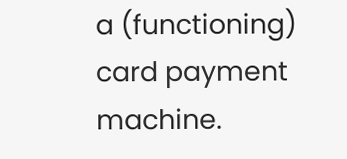a (functioning) card payment machine.